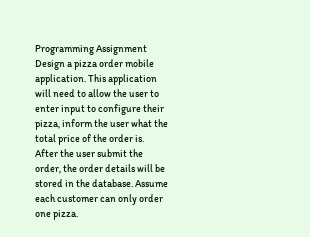Programming Assignment
Design a pizza order mobile application. This application will need to allow the user to enter input to configure their pizza, inform the user what the total price of the order is. After the user submit the order, the order details will be stored in the database. Assume each customer can only order one pizza.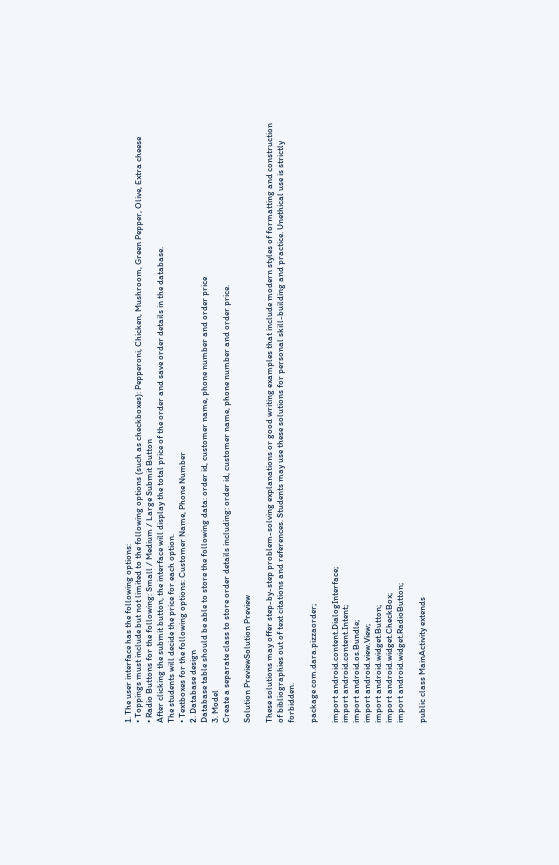1. The user interface has the following options:
• Toppings must include but not limited to the following options (such as checkboxes): Pepperoni, Chicken, Mushroom, Green Pepper, Olive, Extra cheese
• Radio Buttons for the following: Small / Medium / Large Submit Button
After clicking the submit button, the interface will display the total price of the order and save order details in the database.
The students will decide the price for each option.
• Textboxes for the following options: Customer Name, Phone Number
2. Database design
Database table should be able to store the following data: order id, customer name, phone number and order price
3. Model
Create a separate class to store order details including: order id, customer name, phone number and order price.

Solution PreviewSolution Preview

These solutions may offer step-by-step problem-solving explanations or good writing examples that include modern styles of formatting and construction of bibliographies out of text citations and references. Students may use these solutions for personal skill-building and practice. Unethical use is strictly forbidden.

package com.dara.pizzaorder;

import android.content.DialogInterface;
import android.content.Intent;
import android.os.Bundle;
import android.view.View;
import android.widget.Button;
import android.widget.CheckBox;
import android.widget.RadioButton;

public class MainActivity extends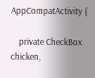AppCompatActivity {

    private CheckBox chicken,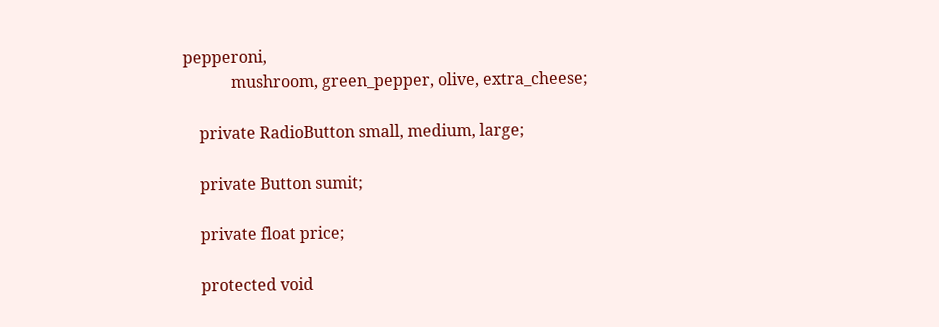pepperoni,
            mushroom, green_pepper, olive, extra_cheese;

    private RadioButton small, medium, large;

    private Button sumit;

    private float price;

    protected void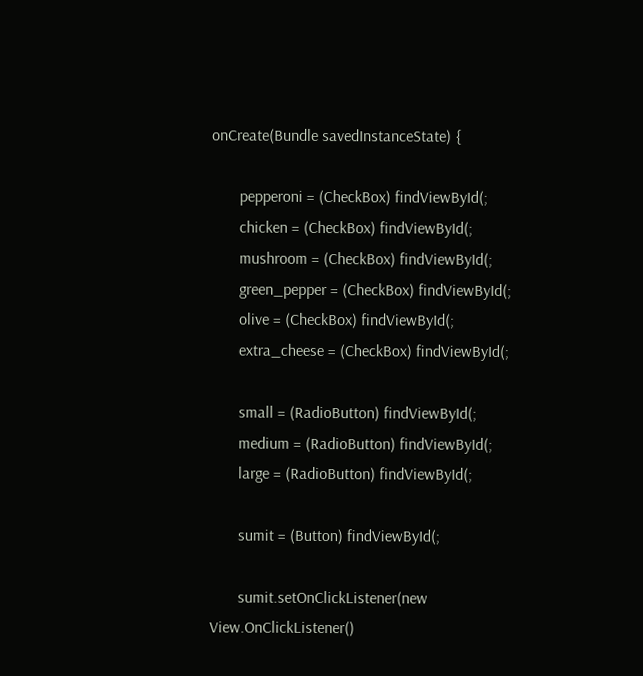onCreate(Bundle savedInstanceState) {

       pepperoni = (CheckBox) findViewById(;
       chicken = (CheckBox) findViewById(;
       mushroom = (CheckBox) findViewById(;
       green_pepper = (CheckBox) findViewById(;
       olive = (CheckBox) findViewById(;
       extra_cheese = (CheckBox) findViewById(;

       small = (RadioButton) findViewById(;
       medium = (RadioButton) findViewById(;
       large = (RadioButton) findViewById(;

       sumit = (Button) findViewById(;

       sumit.setOnClickListener(new View.OnClickListener()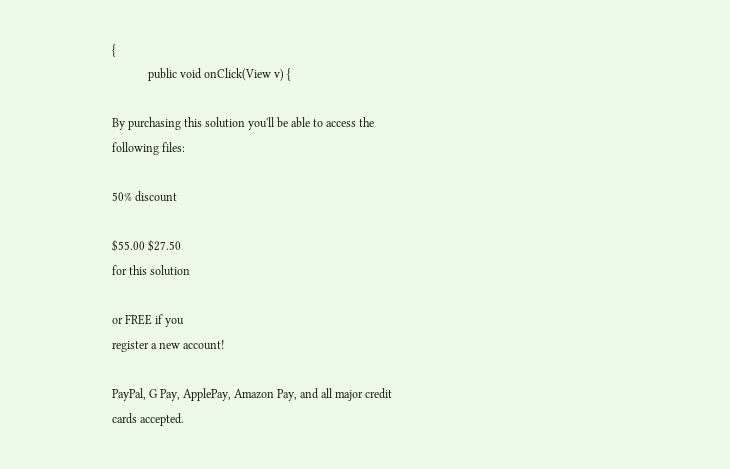{
            public void onClick(View v) {

By purchasing this solution you'll be able to access the following files:

50% discount

$55.00 $27.50
for this solution

or FREE if you
register a new account!

PayPal, G Pay, ApplePay, Amazon Pay, and all major credit cards accepted.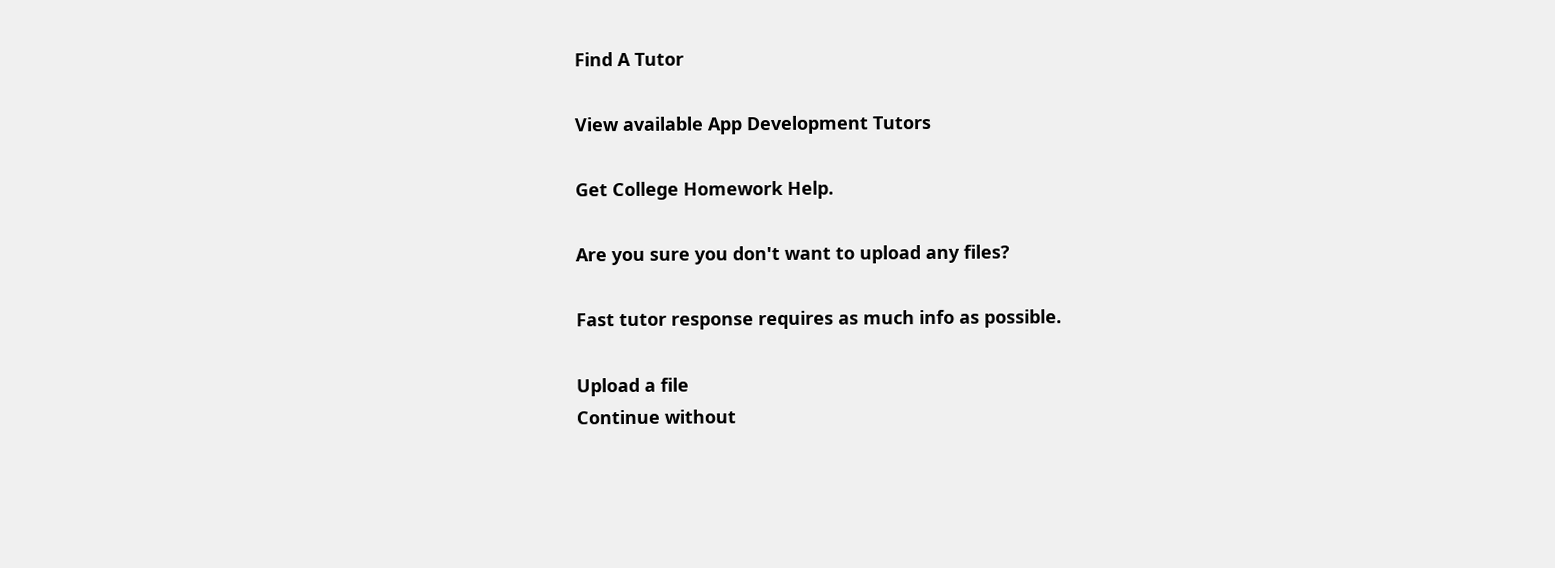Find A Tutor

View available App Development Tutors

Get College Homework Help.

Are you sure you don't want to upload any files?

Fast tutor response requires as much info as possible.

Upload a file
Continue without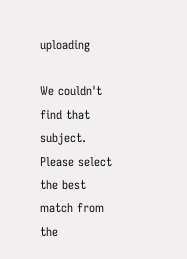uploading

We couldn't find that subject.
Please select the best match from the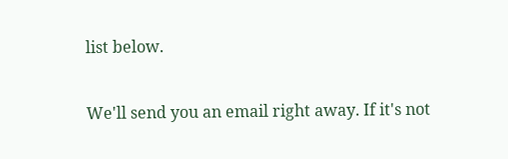list below.

We'll send you an email right away. If it's not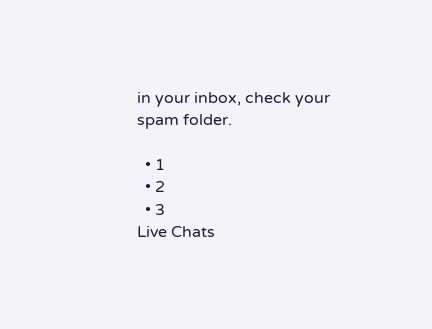in your inbox, check your spam folder.

  • 1
  • 2
  • 3
Live Chats